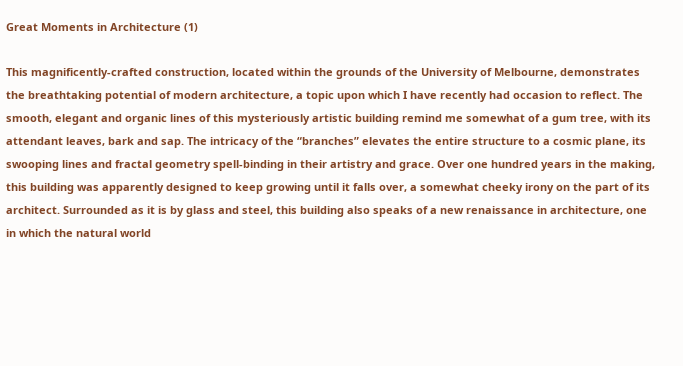Great Moments in Architecture (1)

This magnificently-crafted construction, located within the grounds of the University of Melbourne, demonstrates the breathtaking potential of modern architecture, a topic upon which I have recently had occasion to reflect. The smooth, elegant and organic lines of this mysteriously artistic building remind me somewhat of a gum tree, with its attendant leaves, bark and sap. The intricacy of the “branches” elevates the entire structure to a cosmic plane, its swooping lines and fractal geometry spell-binding in their artistry and grace. Over one hundred years in the making, this building was apparently designed to keep growing until it falls over, a somewhat cheeky irony on the part of its architect. Surrounded as it is by glass and steel, this building also speaks of a new renaissance in architecture, one in which the natural world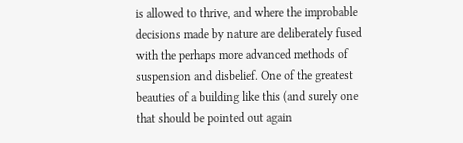is allowed to thrive, and where the improbable decisions made by nature are deliberately fused with the perhaps more advanced methods of suspension and disbelief. One of the greatest beauties of a building like this (and surely one that should be pointed out again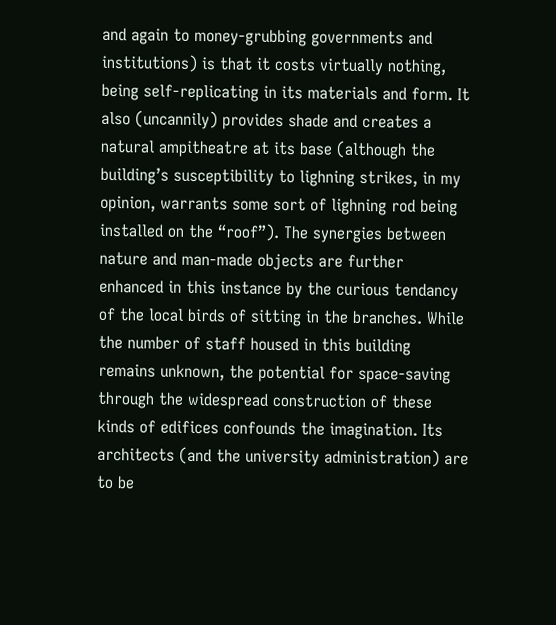and again to money-grubbing governments and institutions) is that it costs virtually nothing, being self-replicating in its materials and form. It also (uncannily) provides shade and creates a natural ampitheatre at its base (although the building’s susceptibility to lighning strikes, in my opinion, warrants some sort of lighning rod being installed on the “roof”). The synergies between nature and man-made objects are further enhanced in this instance by the curious tendancy of the local birds of sitting in the branches. While the number of staff housed in this building remains unknown, the potential for space-saving through the widespread construction of these kinds of edifices confounds the imagination. Its architects (and the university administration) are to be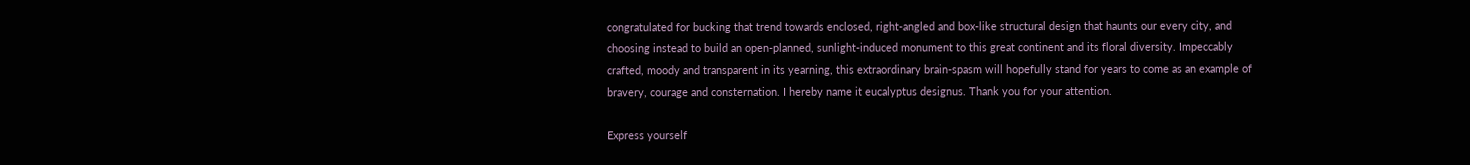congratulated for bucking that trend towards enclosed, right-angled and box-like structural design that haunts our every city, and choosing instead to build an open-planned, sunlight-induced monument to this great continent and its floral diversity. Impeccably crafted, moody and transparent in its yearning, this extraordinary brain-spasm will hopefully stand for years to come as an example of bravery, courage and consternation. I hereby name it eucalyptus designus. Thank you for your attention.

Express yourself